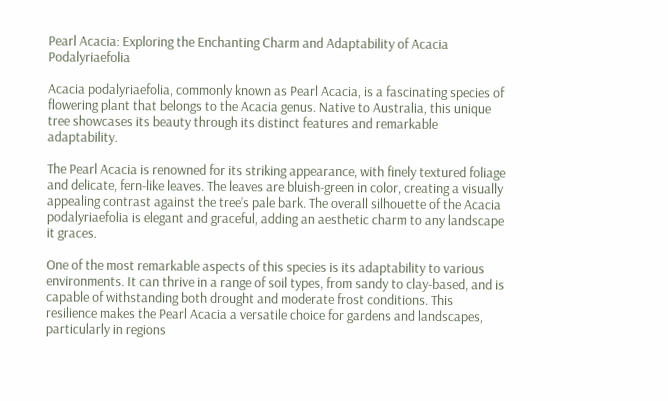Pearl Acacia: Exploring the Enchanting Charm and Adaptability of Acacia Podalyriaefolia

Acacia podalyriaefolia, commonly known as Pearl Acacia, is a fascinating species of flowering plant that belongs to the Acacia genus. Native to Australia, this unique tree showcases its beauty through its distinct features and remarkable adaptability.

The Pearl Acacia is renowned for its striking appearance, with finely textured foliage and delicate, fern-like leaves. The leaves are bluish-green in color, creating a visually appealing contrast against the tree’s pale bark. The overall silhouette of the Acacia podalyriaefolia is elegant and graceful, adding an aesthetic charm to any landscape it graces.

One of the most remarkable aspects of this species is its adaptability to various environments. It can thrive in a range of soil types, from sandy to clay-based, and is capable of withstanding both drought and moderate frost conditions. This resilience makes the Pearl Acacia a versatile choice for gardens and landscapes, particularly in regions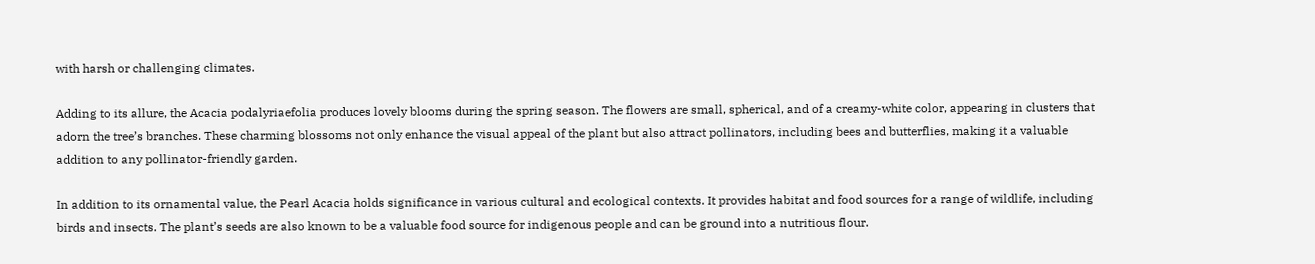with harsh or challenging climates.

Adding to its allure, the Acacia podalyriaefolia produces lovely blooms during the spring season. The flowers are small, spherical, and of a creamy-white color, appearing in clusters that adorn the tree’s branches. These charming blossoms not only enhance the visual appeal of the plant but also attract pollinators, including bees and butterflies, making it a valuable addition to any pollinator-friendly garden.

In addition to its ornamental value, the Pearl Acacia holds significance in various cultural and ecological contexts. It provides habitat and food sources for a range of wildlife, including birds and insects. The plant’s seeds are also known to be a valuable food source for indigenous people and can be ground into a nutritious flour.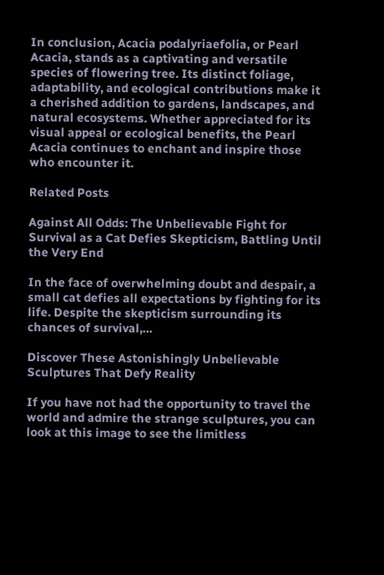In conclusion, Acacia podalyriaefolia, or Pearl Acacia, stands as a captivating and versatile species of flowering tree. Its distinct foliage, adaptability, and ecological contributions make it a cherished addition to gardens, landscapes, and natural ecosystems. Whether appreciated for its visual appeal or ecological benefits, the Pearl Acacia continues to enchant and inspire those who encounter it.

Related Posts

Against All Odds: The Unbelievable Fight for Survival as a Cat Defies Skepticism, Battling Until the Very End

In the face of overwhelming doubt and despair, a small cat defies all expectations by fighting for its life. Despite the skepticism surrounding its chances of survival,…

Discover These Astonishingly Unbelievable Sculptures That Defy Reality

If you have not had the opportunity to travel the world and admire the strange sculptures, you can look at this image to see the limitless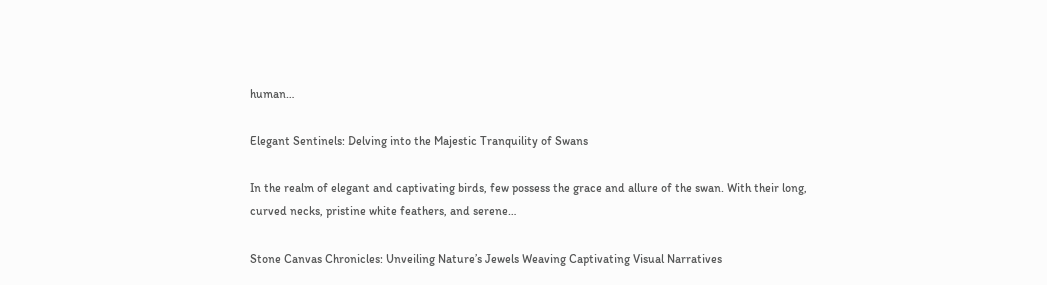human…

Elegant Sentinels: Delving into the Majestic Tranquility of Swans

In the realm of elegant and captivating birds, few possess the grace and allure of the swan. With their long, curved necks, pristine white feathers, and serene…

Stone Canvas Chronicles: Unveiling Nature’s Jewels Weaving Captivating Visual Narratives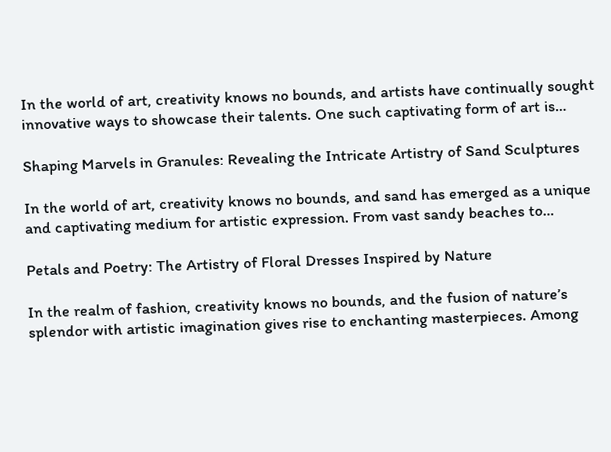In the world of art, creativity knows no bounds, and artists have continually sought innovative ways to showcase their talents. One such captivating form of art is…

Shaping Marvels in Granules: Revealing the Intricate Artistry of Sand Sculptures

In the world of art, creativity knows no bounds, and sand has emerged as a unique and captivating medium for artistic expression. From vast sandy beaches to…

Petals and Poetry: The Artistry of Floral Dresses Inspired by Nature

In the realm of fashion, creativity knows no bounds, and the fusion of nature’s splendor with artistic imagination gives rise to enchanting masterpieces. Among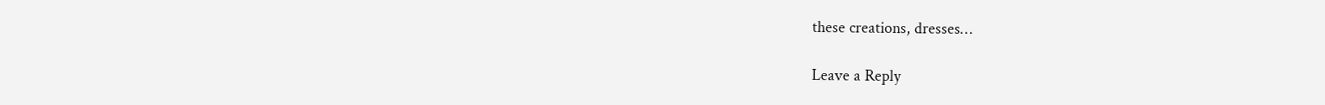these creations, dresses…

Leave a Reply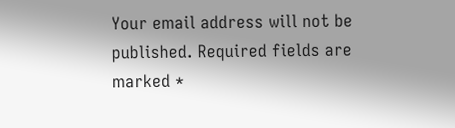Your email address will not be published. Required fields are marked *